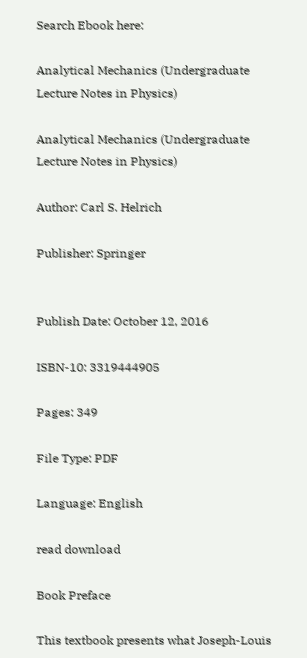Search Ebook here:

Analytical Mechanics (Undergraduate Lecture Notes in Physics)

Analytical Mechanics (Undergraduate Lecture Notes in Physics)

Author: Carl S. Helrich

Publisher: Springer


Publish Date: October 12, 2016

ISBN-10: 3319444905

Pages: 349

File Type: PDF

Language: English

read download

Book Preface

This textbook presents what Joseph-Louis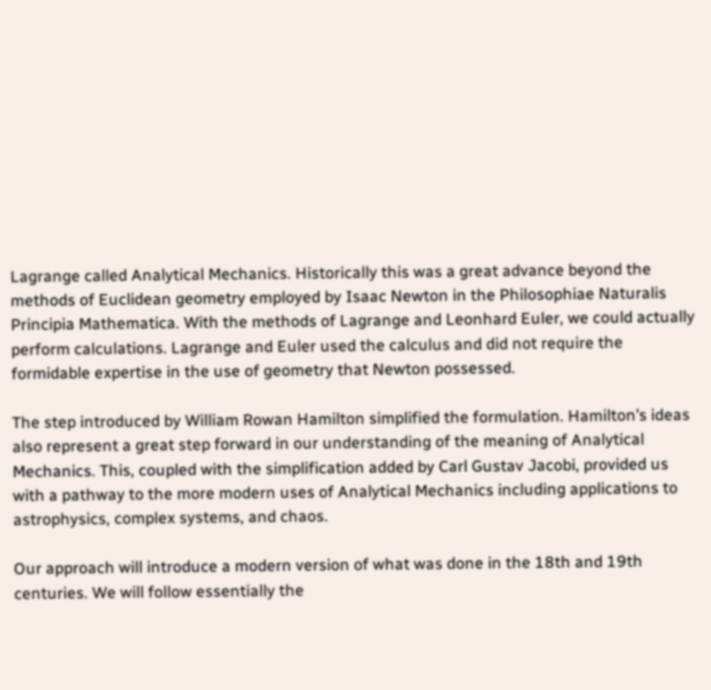Lagrange called Analytical Mechanics. Historically this was a great advance beyond the methods of Euclidean geometry employed by Isaac Newton in the Philosophiae Naturalis Principia Mathematica. With the methods of Lagrange and Leonhard Euler, we could actually perform calculations. Lagrange and Euler used the calculus and did not require the formidable expertise in the use of geometry that Newton possessed.

The step introduced by William Rowan Hamilton simplified the formulation. Hamilton’s ideas also represent a great step forward in our understanding of the meaning of Analytical Mechanics. This, coupled with the simplification added by Carl Gustav Jacobi, provided us with a pathway to the more modern uses of Analytical Mechanics including applications to astrophysics, complex systems, and chaos.

Our approach will introduce a modern version of what was done in the 18th and 19th centuries. We will follow essentially the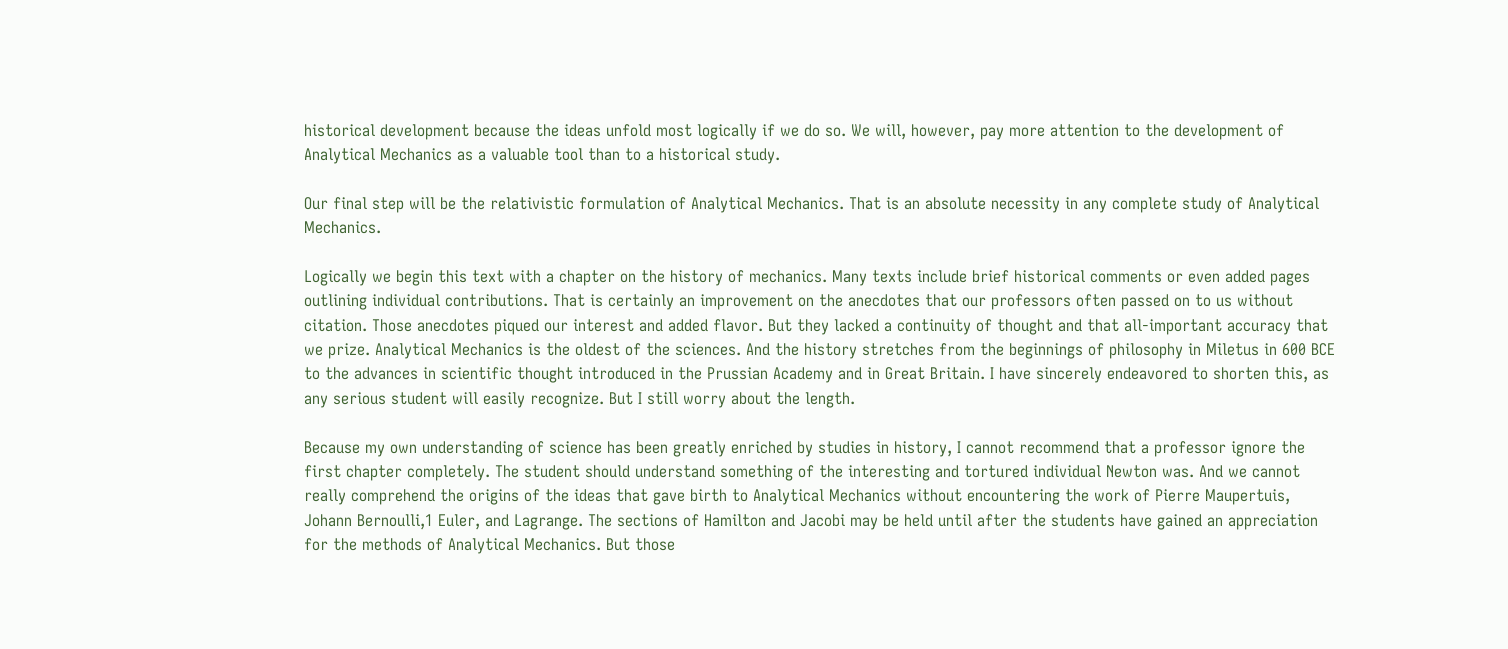historical development because the ideas unfold most logically if we do so. We will, however, pay more attention to the development of Analytical Mechanics as a valuable tool than to a historical study.

Our final step will be the relativistic formulation of Analytical Mechanics. That is an absolute necessity in any complete study of Analytical Mechanics.

Logically we begin this text with a chapter on the history of mechanics. Many texts include brief historical comments or even added pages outlining individual contributions. That is certainly an improvement on the anecdotes that our professors often passed on to us without citation. Those anecdotes piqued our interest and added flavor. But they lacked a continuity of thought and that all-important accuracy that we prize. Analytical Mechanics is the oldest of the sciences. And the history stretches from the beginnings of philosophy in Miletus in 600 BCE to the advances in scientific thought introduced in the Prussian Academy and in Great Britain. I have sincerely endeavored to shorten this, as any serious student will easily recognize. But I still worry about the length.

Because my own understanding of science has been greatly enriched by studies in history, I cannot recommend that a professor ignore the first chapter completely. The student should understand something of the interesting and tortured individual Newton was. And we cannot really comprehend the origins of the ideas that gave birth to Analytical Mechanics without encountering the work of Pierre Maupertuis, Johann Bernoulli,1 Euler, and Lagrange. The sections of Hamilton and Jacobi may be held until after the students have gained an appreciation for the methods of Analytical Mechanics. But those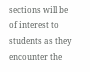sections will be of interest to students as they encounter the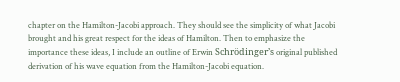chapter on the Hamilton-Jacobi approach. They should see the simplicity of what Jacobi brought and his great respect for the ideas of Hamilton. Then to emphasize the importance these ideas, I include an outline of Erwin Schrödinger’s original published derivation of his wave equation from the Hamilton-Jacobi equation.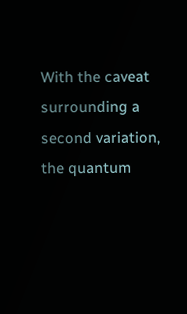With the caveat surrounding a second variation, the quantum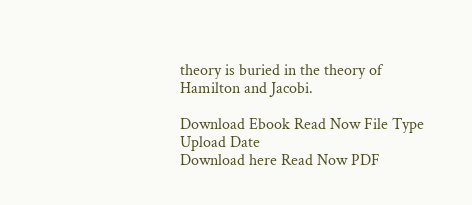theory is buried in the theory of Hamilton and Jacobi.

Download Ebook Read Now File Type Upload Date
Download here Read Now PDF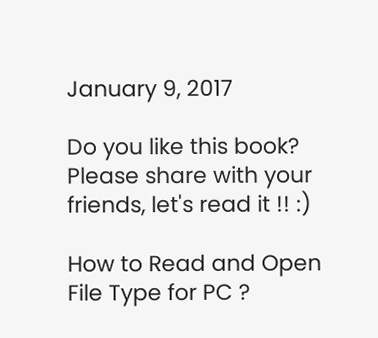January 9, 2017

Do you like this book? Please share with your friends, let's read it !! :)

How to Read and Open File Type for PC ?